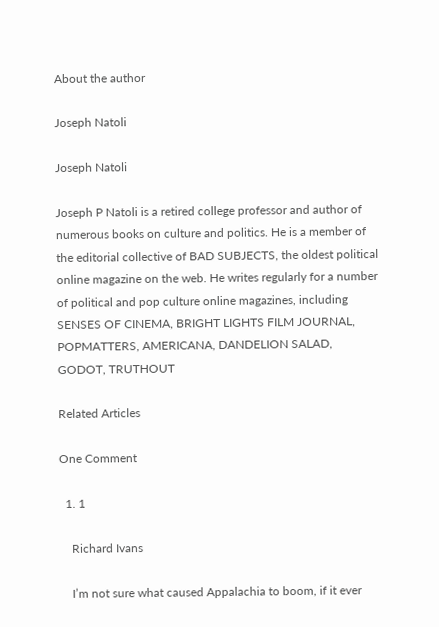About the author

Joseph Natoli

Joseph Natoli

Joseph P Natoli is a retired college professor and author of numerous books on culture and politics. He is a member of the editorial collective of BAD SUBJECTS, the oldest political online magazine on the web. He writes regularly for a number of political and pop culture online magazines, including SENSES OF CINEMA, BRIGHT LIGHTS FILM JOURNAL, POPMATTERS, AMERICANA, DANDELION SALAD, GODOT, TRUTHOUT

Related Articles

One Comment

  1. 1

    Richard Ivans

    I’m not sure what caused Appalachia to boom, if it ever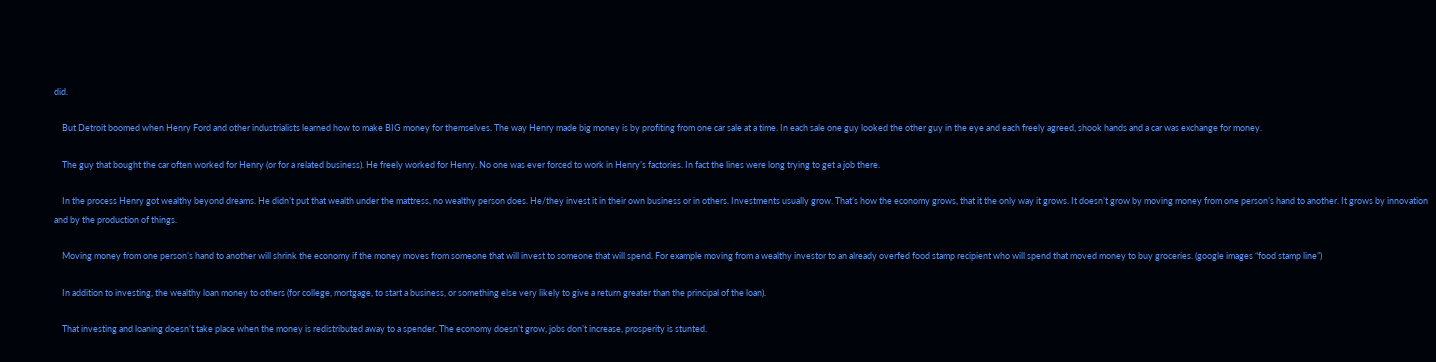did.

    But Detroit boomed when Henry Ford and other industrialists learned how to make BIG money for themselves. The way Henry made big money is by profiting from one car sale at a time. In each sale one guy looked the other guy in the eye and each freely agreed, shook hands and a car was exchange for money.

    The guy that bought the car often worked for Henry (or for a related business). He freely worked for Henry. No one was ever forced to work in Henry’s factories. In fact the lines were long trying to get a job there.

    In the process Henry got wealthy beyond dreams. He didn’t put that wealth under the mattress, no wealthy person does. He/they invest it in their own business or in others. Investments usually grow. That’s how the economy grows, that it the only way it grows. It doesn’t grow by moving money from one person’s hand to another. It grows by innovation and by the production of things.

    Moving money from one person’s hand to another will shrink the economy if the money moves from someone that will invest to someone that will spend. For example moving from a wealthy investor to an already overfed food stamp recipient who will spend that moved money to buy groceries. (google images “food stamp line”)

    In addition to investing, the wealthy loan money to others (for college, mortgage, to start a business, or something else very likely to give a return greater than the principal of the loan).

    That investing and loaning doesn’t take place when the money is redistributed away to a spender. The economy doesn’t grow, jobs don’t increase, prosperity is stunted.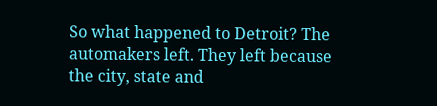So what happened to Detroit? The automakers left. They left because the city, state and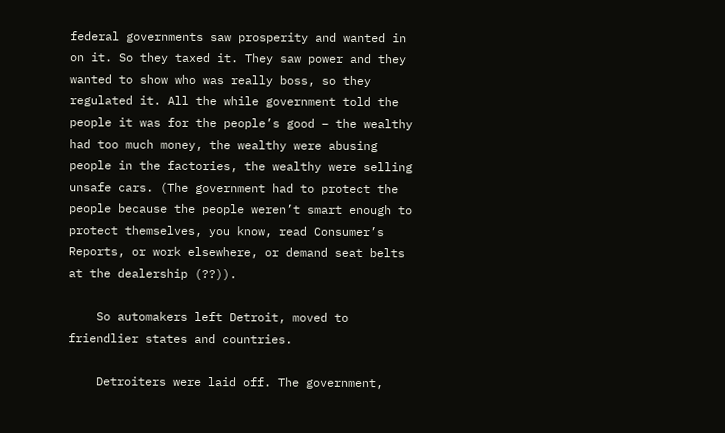federal governments saw prosperity and wanted in on it. So they taxed it. They saw power and they wanted to show who was really boss, so they regulated it. All the while government told the people it was for the people’s good – the wealthy had too much money, the wealthy were abusing people in the factories, the wealthy were selling unsafe cars. (The government had to protect the people because the people weren’t smart enough to protect themselves, you know, read Consumer’s Reports, or work elsewhere, or demand seat belts at the dealership (??)).

    So automakers left Detroit, moved to friendlier states and countries.

    Detroiters were laid off. The government,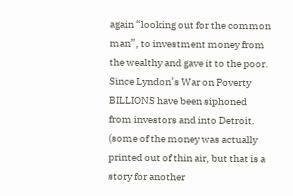again “looking out for the common man”, to investment money from the wealthy and gave it to the poor. Since Lyndon’s War on Poverty BILLIONS have been siphoned from investors and into Detroit. (some of the money was actually printed out of thin air, but that is a story for another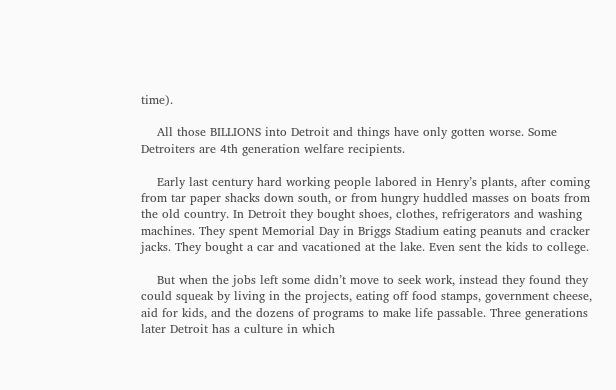time).

    All those BILLIONS into Detroit and things have only gotten worse. Some Detroiters are 4th generation welfare recipients.

    Early last century hard working people labored in Henry’s plants, after coming from tar paper shacks down south, or from hungry huddled masses on boats from the old country. In Detroit they bought shoes, clothes, refrigerators and washing machines. They spent Memorial Day in Briggs Stadium eating peanuts and cracker jacks. They bought a car and vacationed at the lake. Even sent the kids to college.

    But when the jobs left some didn’t move to seek work, instead they found they could squeak by living in the projects, eating off food stamps, government cheese, aid for kids, and the dozens of programs to make life passable. Three generations later Detroit has a culture in which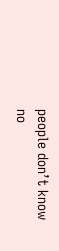people don’t know no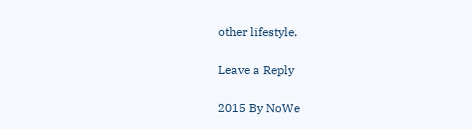other lifestyle.

Leave a Reply

2015 By NoWe